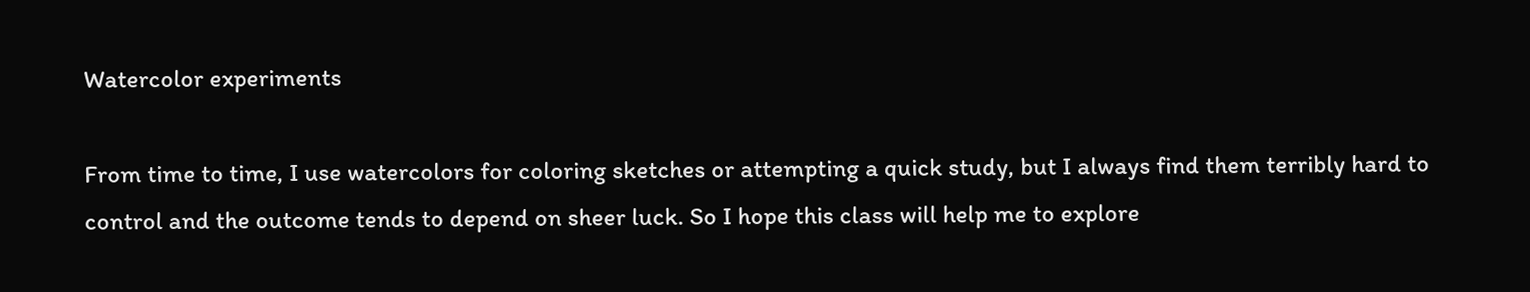Watercolor experiments

From time to time, I use watercolors for coloring sketches or attempting a quick study, but I always find them terribly hard to control and the outcome tends to depend on sheer luck. So I hope this class will help me to explore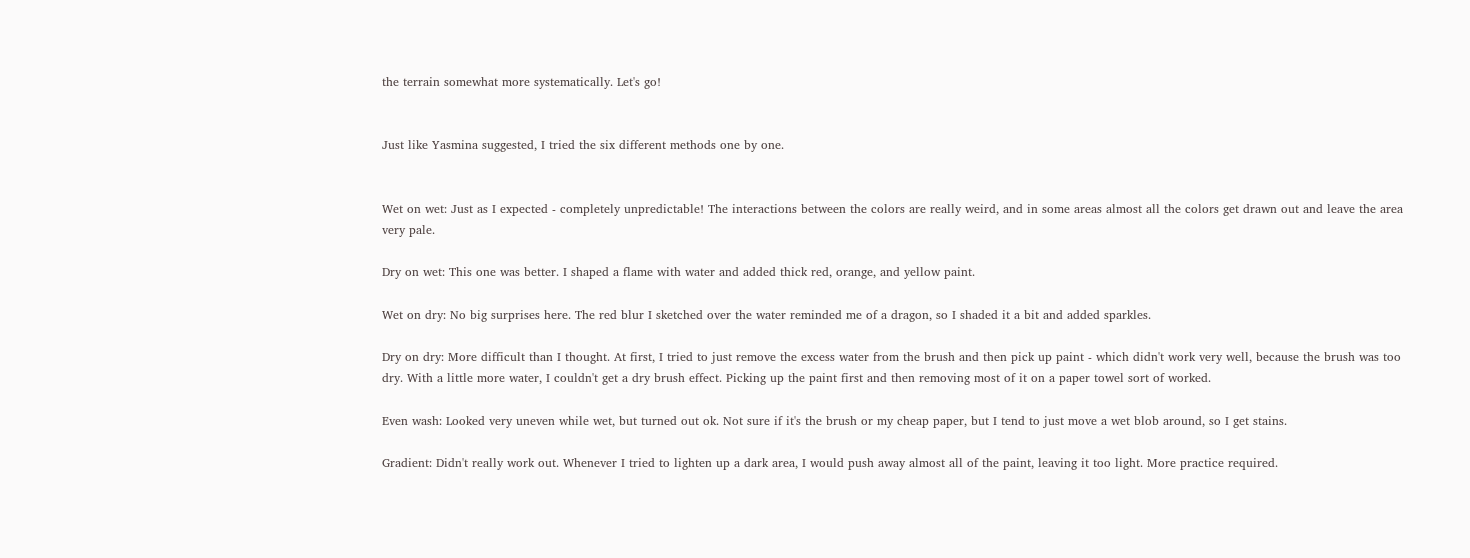the terrain somewhat more systematically. Let's go!


Just like Yasmina suggested, I tried the six different methods one by one.


Wet on wet: Just as I expected - completely unpredictable! The interactions between the colors are really weird, and in some areas almost all the colors get drawn out and leave the area very pale.

Dry on wet: This one was better. I shaped a flame with water and added thick red, orange, and yellow paint.

Wet on dry: No big surprises here. The red blur I sketched over the water reminded me of a dragon, so I shaded it a bit and added sparkles.

Dry on dry: More difficult than I thought. At first, I tried to just remove the excess water from the brush and then pick up paint - which didn't work very well, because the brush was too dry. With a little more water, I couldn't get a dry brush effect. Picking up the paint first and then removing most of it on a paper towel sort of worked.

Even wash: Looked very uneven while wet, but turned out ok. Not sure if it's the brush or my cheap paper, but I tend to just move a wet blob around, so I get stains.

Gradient: Didn't really work out. Whenever I tried to lighten up a dark area, I would push away almost all of the paint, leaving it too light. More practice required.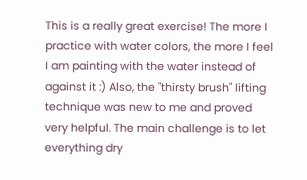This is a really great exercise! The more I practice with water colors, the more I feel I am painting with the water instead of against it :) Also, the "thirsty brush" lifting technique was new to me and proved very helpful. The main challenge is to let everything dry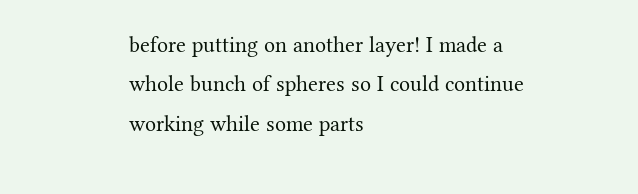before putting on another layer! I made a whole bunch of spheres so I could continue working while some parts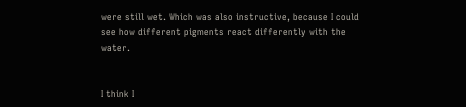were still wet. Which was also instructive, because I could see how different pigments react differently with the water.


I think I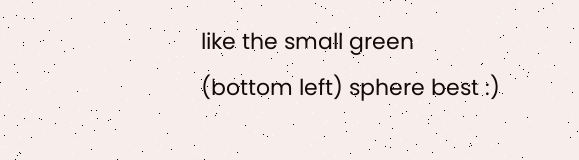like the small green (bottom left) sphere best :)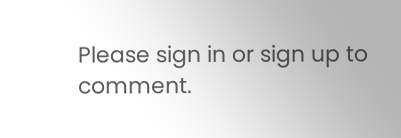Please sign in or sign up to comment.